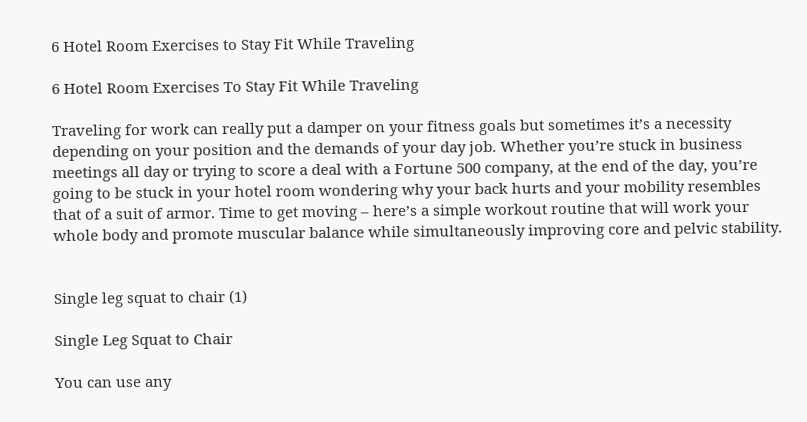6 Hotel Room Exercises to Stay Fit While Traveling

6 Hotel Room Exercises To Stay Fit While Traveling

Traveling for work can really put a damper on your fitness goals but sometimes it’s a necessity depending on your position and the demands of your day job. Whether you’re stuck in business meetings all day or trying to score a deal with a Fortune 500 company, at the end of the day, you’re going to be stuck in your hotel room wondering why your back hurts and your mobility resembles that of a suit of armor. Time to get moving – here’s a simple workout routine that will work your whole body and promote muscular balance while simultaneously improving core and pelvic stability.


Single leg squat to chair (1)

Single Leg Squat to Chair

You can use any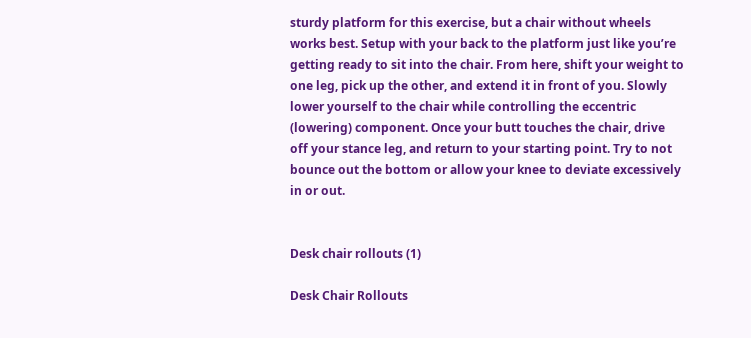sturdy platform for this exercise, but a chair without wheels works best. Setup with your back to the platform just like you’re getting ready to sit into the chair. From here, shift your weight to one leg, pick up the other, and extend it in front of you. Slowly lower yourself to the chair while controlling the eccentric (lowering) component. Once your butt touches the chair, drive off your stance leg, and return to your starting point. Try to not bounce out the bottom or allow your knee to deviate excessively in or out.


Desk chair rollouts (1)

Desk Chair Rollouts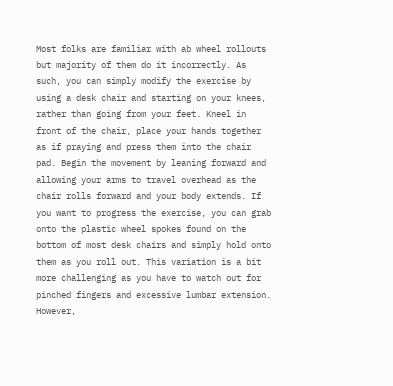Most folks are familiar with ab wheel rollouts but majority of them do it incorrectly. As such, you can simply modify the exercise by using a desk chair and starting on your knees, rather than going from your feet. Kneel in front of the chair, place your hands together as if praying and press them into the chair pad. Begin the movement by leaning forward and allowing your arms to travel overhead as the chair rolls forward and your body extends. If you want to progress the exercise, you can grab onto the plastic wheel spokes found on the bottom of most desk chairs and simply hold onto them as you roll out. This variation is a bit more challenging as you have to watch out for pinched fingers and excessive lumbar extension. However,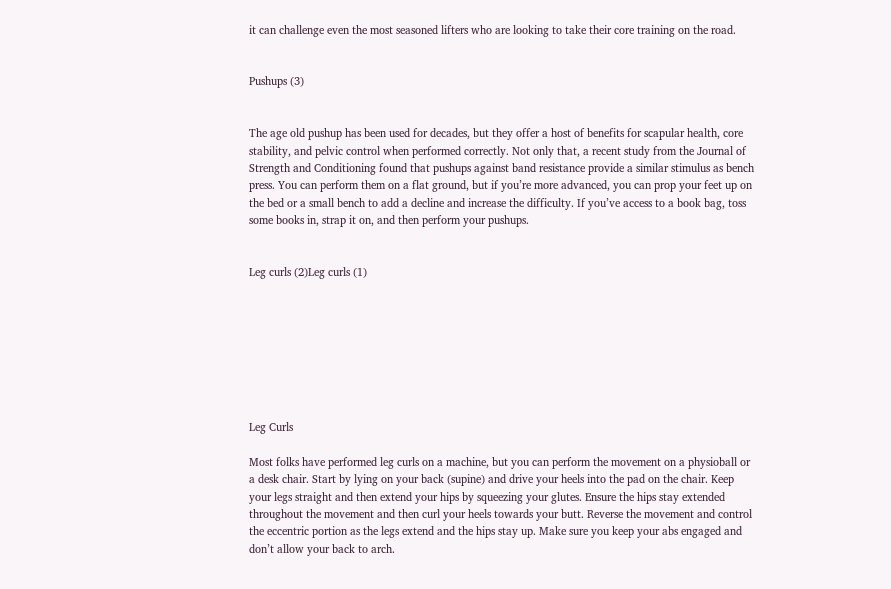it can challenge even the most seasoned lifters who are looking to take their core training on the road.


Pushups (3)


The age old pushup has been used for decades, but they offer a host of benefits for scapular health, core stability, and pelvic control when performed correctly. Not only that, a recent study from the Journal of Strength and Conditioning found that pushups against band resistance provide a similar stimulus as bench press. You can perform them on a flat ground, but if you’re more advanced, you can prop your feet up on the bed or a small bench to add a decline and increase the difficulty. If you’ve access to a book bag, toss some books in, strap it on, and then perform your pushups.


Leg curls (2)Leg curls (1)








Leg Curls

Most folks have performed leg curls on a machine, but you can perform the movement on a physioball or a desk chair. Start by lying on your back (supine) and drive your heels into the pad on the chair. Keep your legs straight and then extend your hips by squeezing your glutes. Ensure the hips stay extended throughout the movement and then curl your heels towards your butt. Reverse the movement and control the eccentric portion as the legs extend and the hips stay up. Make sure you keep your abs engaged and don’t allow your back to arch.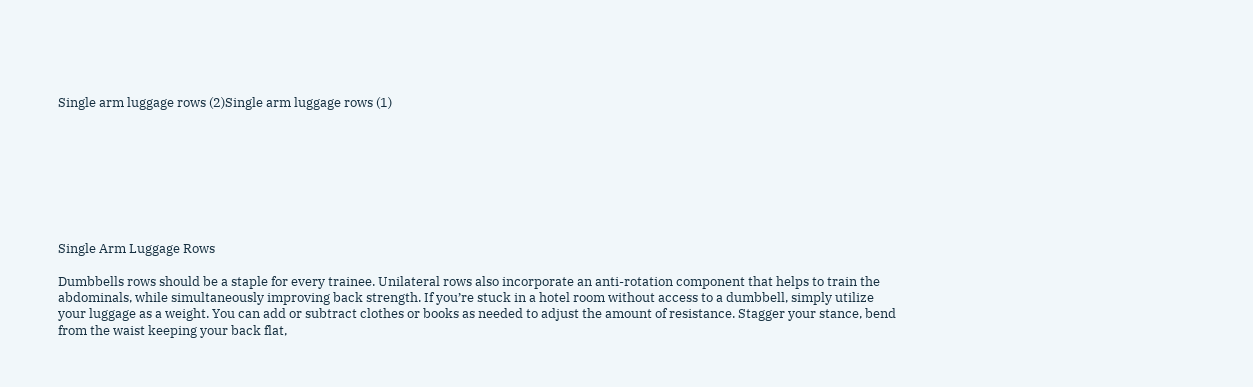Single arm luggage rows (2)Single arm luggage rows (1)








Single Arm Luggage Rows

Dumbbells rows should be a staple for every trainee. Unilateral rows also incorporate an anti-rotation component that helps to train the abdominals, while simultaneously improving back strength. If you’re stuck in a hotel room without access to a dumbbell, simply utilize your luggage as a weight. You can add or subtract clothes or books as needed to adjust the amount of resistance. Stagger your stance, bend from the waist keeping your back flat,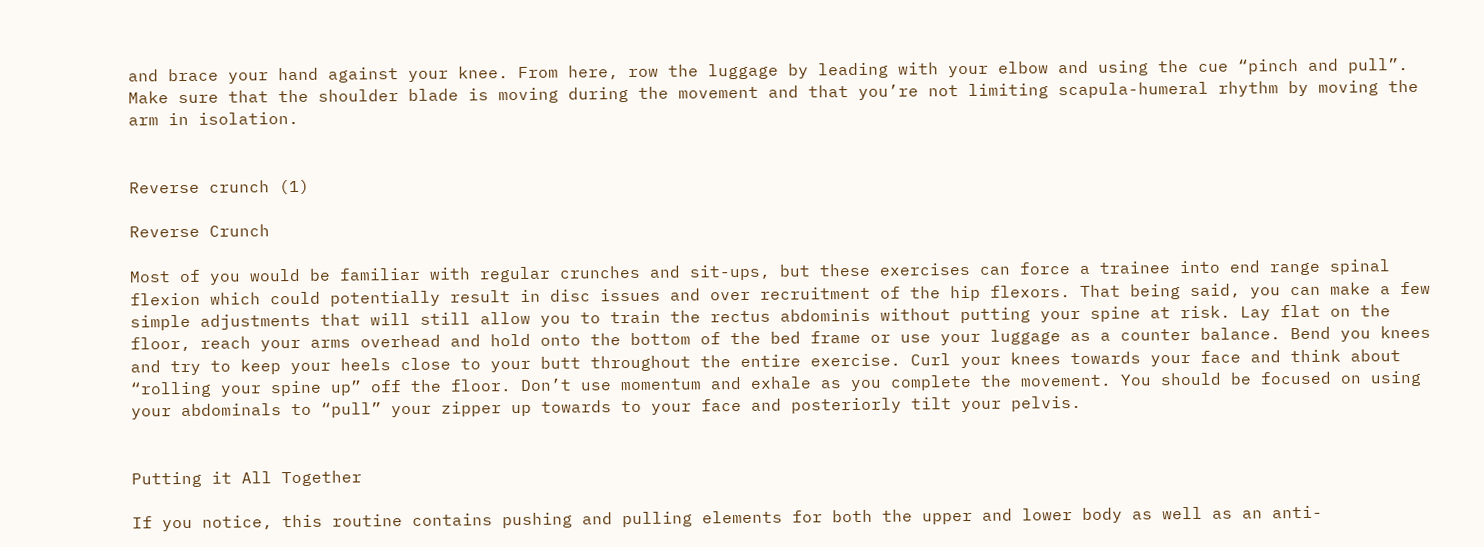and brace your hand against your knee. From here, row the luggage by leading with your elbow and using the cue “pinch and pull”. Make sure that the shoulder blade is moving during the movement and that you’re not limiting scapula-humeral rhythm by moving the arm in isolation.


Reverse crunch (1)

Reverse Crunch

Most of you would be familiar with regular crunches and sit-ups, but these exercises can force a trainee into end range spinal flexion which could potentially result in disc issues and over recruitment of the hip flexors. That being said, you can make a few simple adjustments that will still allow you to train the rectus abdominis without putting your spine at risk. Lay flat on the floor, reach your arms overhead and hold onto the bottom of the bed frame or use your luggage as a counter balance. Bend you knees and try to keep your heels close to your butt throughout the entire exercise. Curl your knees towards your face and think about “rolling your spine up” off the floor. Don’t use momentum and exhale as you complete the movement. You should be focused on using your abdominals to “pull” your zipper up towards to your face and posteriorly tilt your pelvis.


Putting it All Together

If you notice, this routine contains pushing and pulling elements for both the upper and lower body as well as an anti-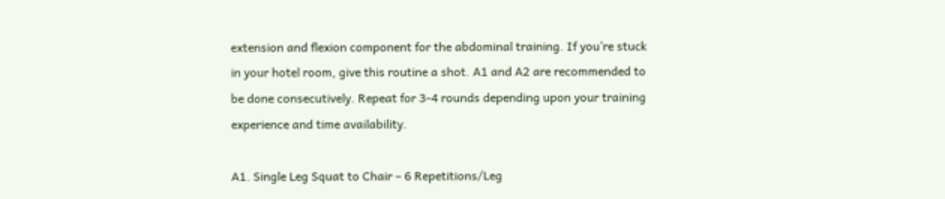extension and flexion component for the abdominal training. If you’re stuck in your hotel room, give this routine a shot. A1 and A2 are recommended to be done consecutively. Repeat for 3-4 rounds depending upon your training experience and time availability.

A1. Single Leg Squat to Chair – 6 Repetitions/Leg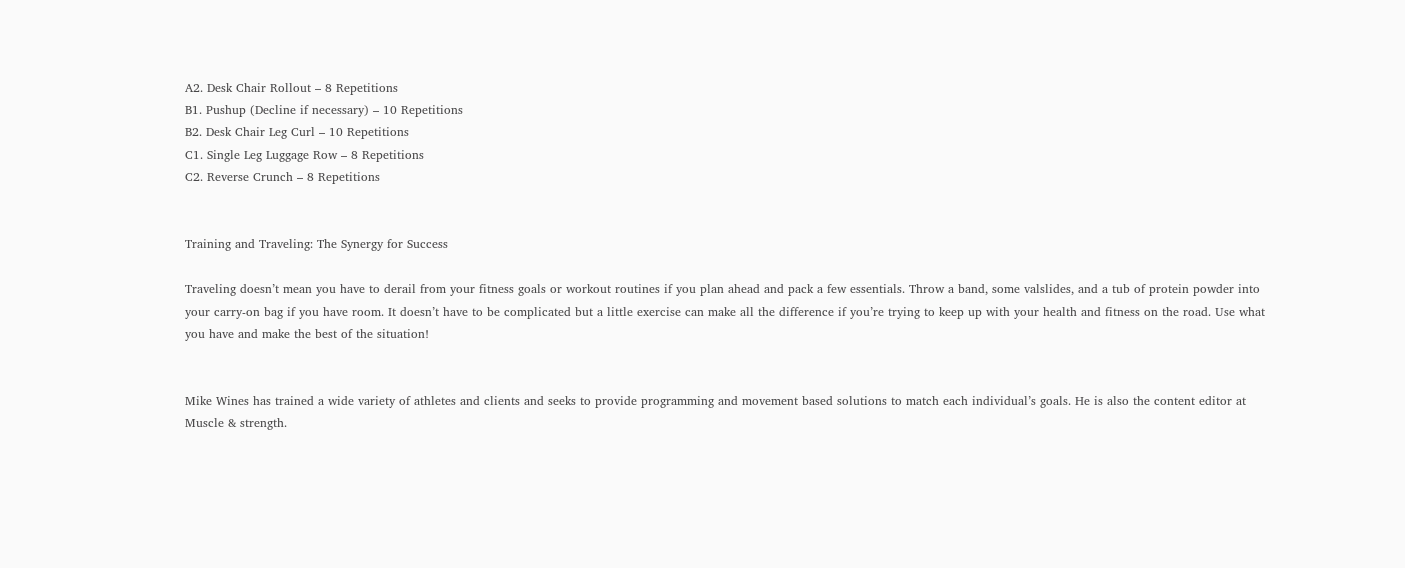A2. Desk Chair Rollout – 8 Repetitions
B1. Pushup (Decline if necessary) – 10 Repetitions
B2. Desk Chair Leg Curl – 10 Repetitions
C1. Single Leg Luggage Row – 8 Repetitions
C2. Reverse Crunch – 8 Repetitions


Training and Traveling: The Synergy for Success

Traveling doesn’t mean you have to derail from your fitness goals or workout routines if you plan ahead and pack a few essentials. Throw a band, some valslides, and a tub of protein powder into your carry-on bag if you have room. It doesn’t have to be complicated but a little exercise can make all the difference if you’re trying to keep up with your health and fitness on the road. Use what you have and make the best of the situation!


Mike Wines has trained a wide variety of athletes and clients and seeks to provide programming and movement based solutions to match each individual’s goals. He is also the content editor at Muscle & strength.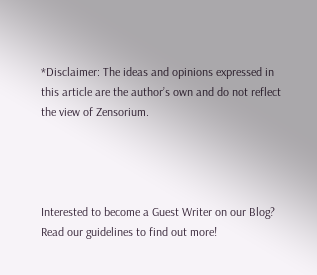*Disclaimer: The ideas and opinions expressed in this article are the author’s own and do not reflect the view of Zensorium.




Interested to become a Guest Writer on our Blog?
Read our guidelines to find out more!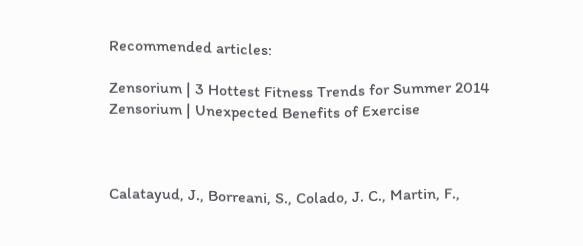Recommended articles:

Zensorium | 3 Hottest Fitness Trends for Summer 2014
Zensorium | Unexpected Benefits of Exercise



Calatayud, J., Borreani, S., Colado, J. C., Martin, F.,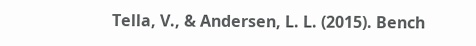Tella, V., & Andersen, L. L. (2015). Bench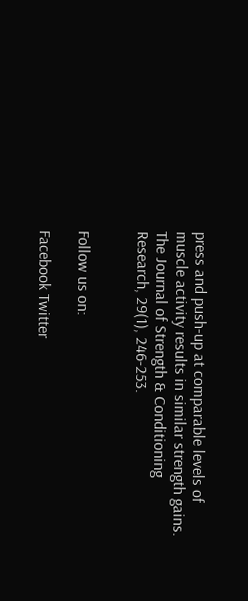press and push-up at comparable levels of muscle activity results in similar strength gains. The Journal of Strength & Conditioning Research, 29(1), 246-253.


Follow us on:

Facebook Twitter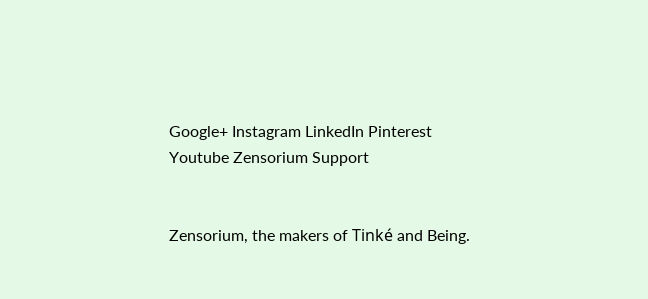Google+ Instagram LinkedIn Pinterest Youtube Zensorium Support


Zensorium, the makers of Tinké and Being.